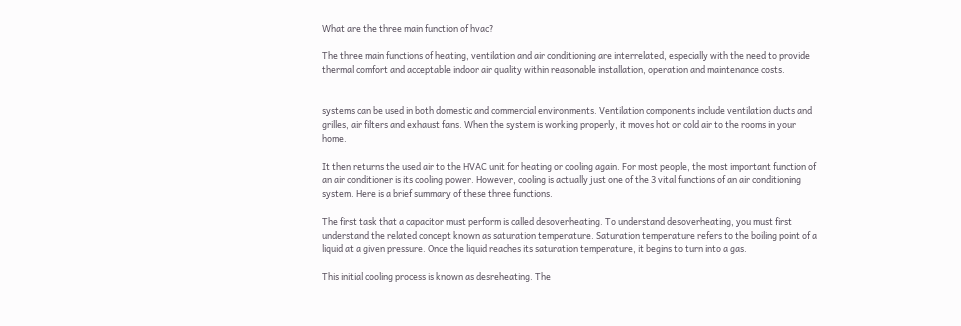What are the three main function of hvac?

The three main functions of heating, ventilation and air conditioning are interrelated, especially with the need to provide thermal comfort and acceptable indoor air quality within reasonable installation, operation and maintenance costs.


systems can be used in both domestic and commercial environments. Ventilation components include ventilation ducts and grilles, air filters and exhaust fans. When the system is working properly, it moves hot or cold air to the rooms in your home.

It then returns the used air to the HVAC unit for heating or cooling again. For most people, the most important function of an air conditioner is its cooling power. However, cooling is actually just one of the 3 vital functions of an air conditioning system. Here is a brief summary of these three functions.

The first task that a capacitor must perform is called desoverheating. To understand desoverheating, you must first understand the related concept known as saturation temperature. Saturation temperature refers to the boiling point of a liquid at a given pressure. Once the liquid reaches its saturation temperature, it begins to turn into a gas.

This initial cooling process is known as desreheating. The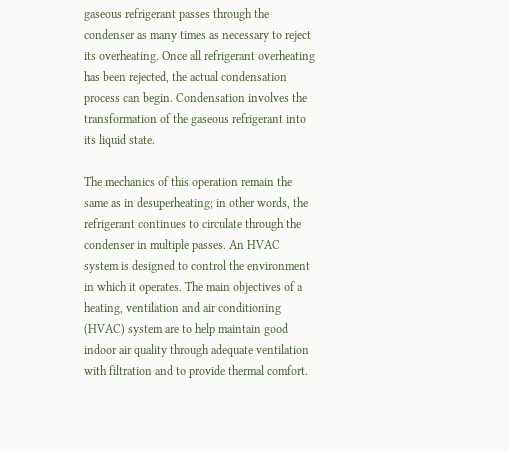gaseous refrigerant passes through the condenser as many times as necessary to reject its overheating. Once all refrigerant overheating has been rejected, the actual condensation process can begin. Condensation involves the transformation of the gaseous refrigerant into its liquid state.

The mechanics of this operation remain the same as in desuperheating; in other words, the refrigerant continues to circulate through the condenser in multiple passes. An HVAC system is designed to control the environment in which it operates. The main objectives of a heating, ventilation and air conditioning (HVAC) system are to help maintain good indoor air quality through adequate ventilation with filtration and to provide thermal comfort.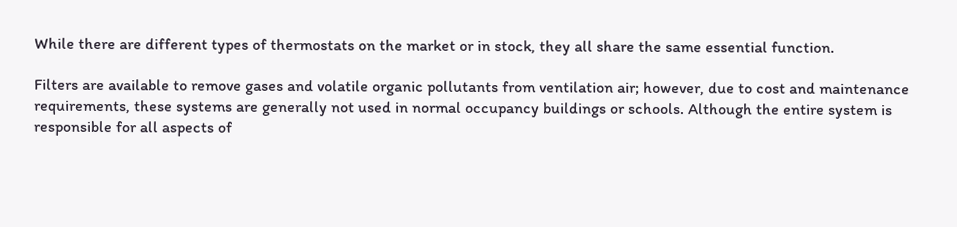While there are different types of thermostats on the market or in stock, they all share the same essential function.

Filters are available to remove gases and volatile organic pollutants from ventilation air; however, due to cost and maintenance requirements, these systems are generally not used in normal occupancy buildings or schools. Although the entire system is responsible for all aspects of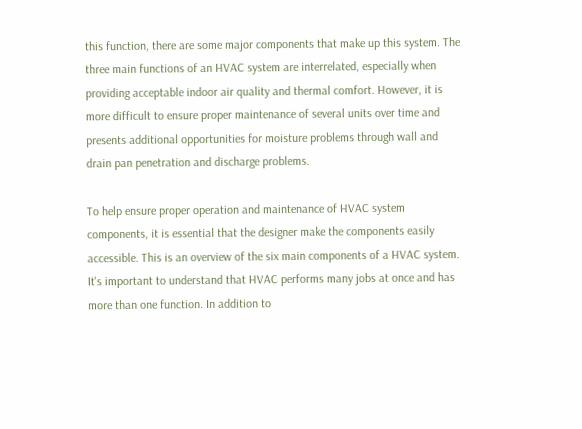this function, there are some major components that make up this system. The three main functions of an HVAC system are interrelated, especially when providing acceptable indoor air quality and thermal comfort. However, it is more difficult to ensure proper maintenance of several units over time and presents additional opportunities for moisture problems through wall and drain pan penetration and discharge problems.

To help ensure proper operation and maintenance of HVAC system components, it is essential that the designer make the components easily accessible. This is an overview of the six main components of a HVAC system. It's important to understand that HVAC performs many jobs at once and has more than one function. In addition to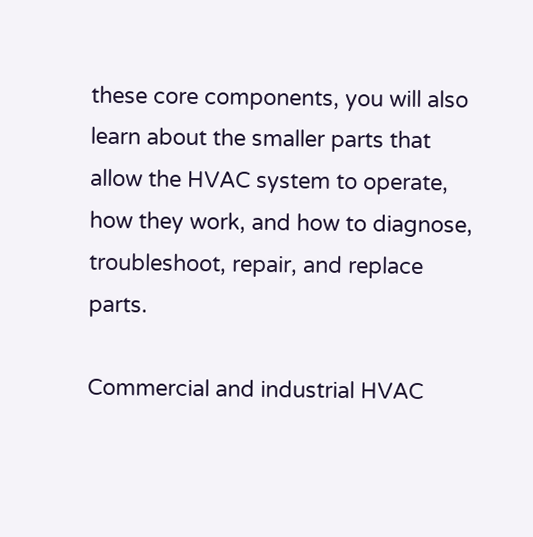these core components, you will also learn about the smaller parts that allow the HVAC system to operate, how they work, and how to diagnose, troubleshoot, repair, and replace parts.

Commercial and industrial HVAC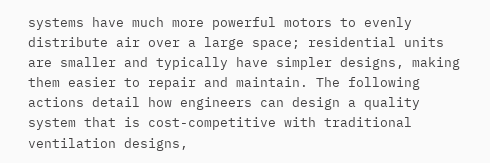systems have much more powerful motors to evenly distribute air over a large space; residential units are smaller and typically have simpler designs, making them easier to repair and maintain. The following actions detail how engineers can design a quality system that is cost-competitive with traditional ventilation designs,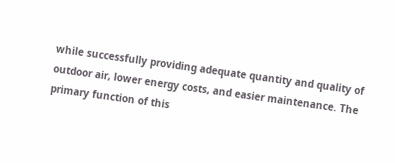while successfully providing adequate quantity and quality of outdoor air, lower energy costs, and easier maintenance. The primary function of this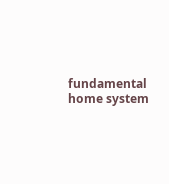fundamental home system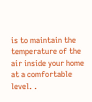is to maintain the temperature of the air inside your home at a comfortable level. .